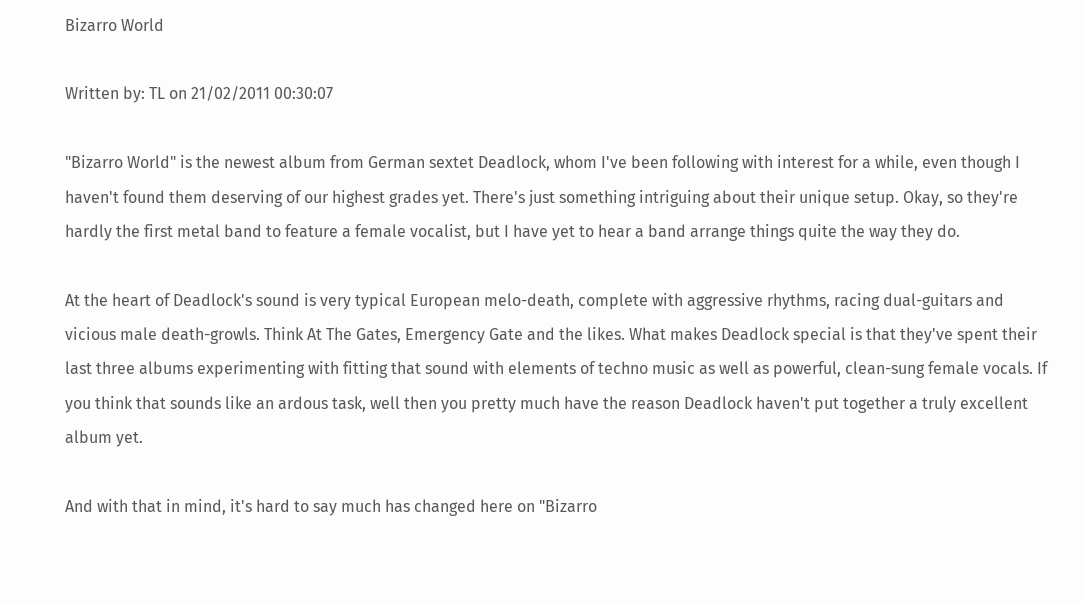Bizarro World

Written by: TL on 21/02/2011 00:30:07

"Bizarro World" is the newest album from German sextet Deadlock, whom I've been following with interest for a while, even though I haven't found them deserving of our highest grades yet. There's just something intriguing about their unique setup. Okay, so they're hardly the first metal band to feature a female vocalist, but I have yet to hear a band arrange things quite the way they do.

At the heart of Deadlock's sound is very typical European melo-death, complete with aggressive rhythms, racing dual-guitars and vicious male death-growls. Think At The Gates, Emergency Gate and the likes. What makes Deadlock special is that they've spent their last three albums experimenting with fitting that sound with elements of techno music as well as powerful, clean-sung female vocals. If you think that sounds like an ardous task, well then you pretty much have the reason Deadlock haven't put together a truly excellent album yet.

And with that in mind, it's hard to say much has changed here on "Bizarro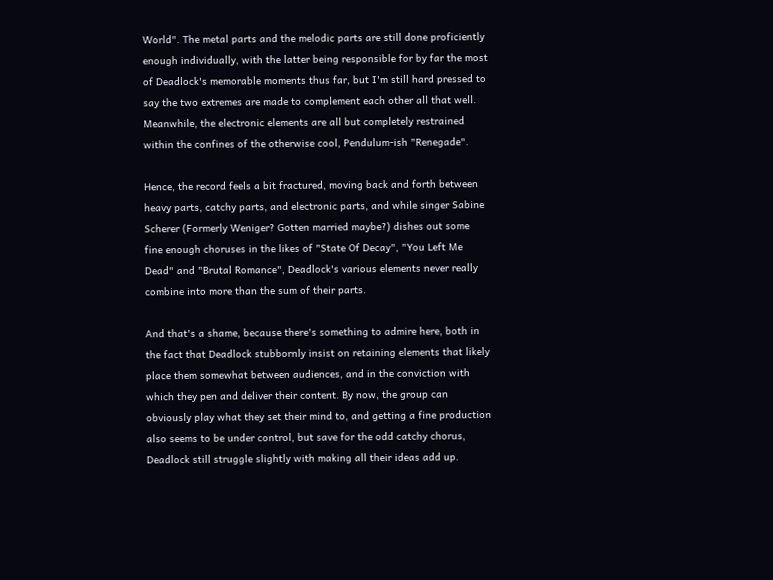World". The metal parts and the melodic parts are still done proficiently enough individually, with the latter being responsible for by far the most of Deadlock's memorable moments thus far, but I'm still hard pressed to say the two extremes are made to complement each other all that well. Meanwhile, the electronic elements are all but completely restrained within the confines of the otherwise cool, Pendulum-ish "Renegade".

Hence, the record feels a bit fractured, moving back and forth between heavy parts, catchy parts, and electronic parts, and while singer Sabine Scherer (Formerly Weniger? Gotten married maybe?) dishes out some fine enough choruses in the likes of "State Of Decay", "You Left Me Dead" and "Brutal Romance", Deadlock's various elements never really combine into more than the sum of their parts.

And that's a shame, because there's something to admire here, both in the fact that Deadlock stubbornly insist on retaining elements that likely place them somewhat between audiences, and in the conviction with which they pen and deliver their content. By now, the group can obviously play what they set their mind to, and getting a fine production also seems to be under control, but save for the odd catchy chorus, Deadlock still struggle slightly with making all their ideas add up.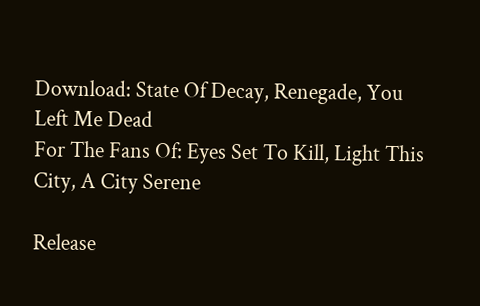Download: State Of Decay, Renegade, You Left Me Dead
For The Fans Of: Eyes Set To Kill, Light This City, A City Serene

Release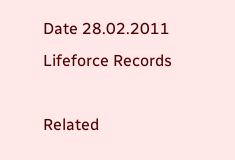Date 28.02.2011
Lifeforce Records

Related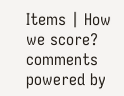Items | How we score?
comments powered by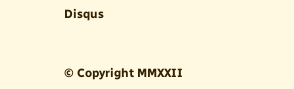Disqus


© Copyright MMXXII